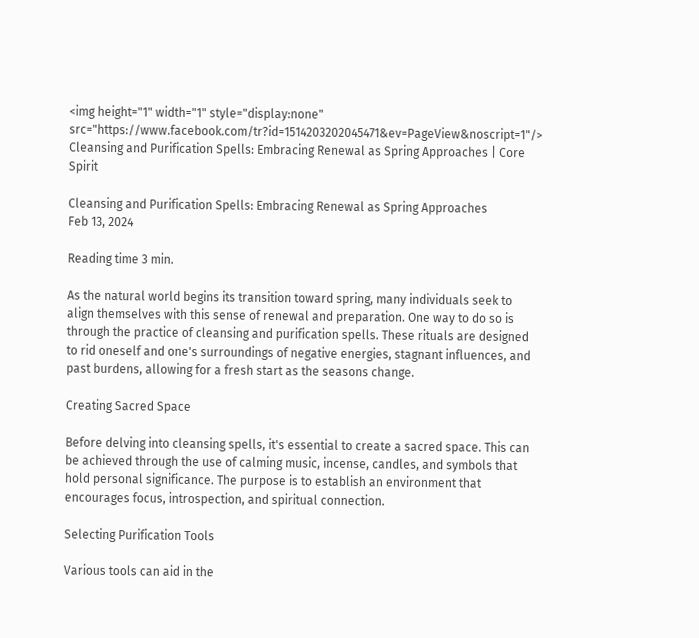<img height="1" width="1" style="display:none" src="https://www.facebook.com/tr?id=1514203202045471&ev=PageView&noscript=1"/> Cleansing and Purification Spells: Embracing Renewal as Spring Approaches | Core Spirit

Cleansing and Purification Spells: Embracing Renewal as Spring Approaches
Feb 13, 2024

Reading time 3 min.

As the natural world begins its transition toward spring, many individuals seek to align themselves with this sense of renewal and preparation. One way to do so is through the practice of cleansing and purification spells. These rituals are designed to rid oneself and one's surroundings of negative energies, stagnant influences, and past burdens, allowing for a fresh start as the seasons change.

Creating Sacred Space

Before delving into cleansing spells, it's essential to create a sacred space. This can be achieved through the use of calming music, incense, candles, and symbols that hold personal significance. The purpose is to establish an environment that encourages focus, introspection, and spiritual connection.

Selecting Purification Tools

Various tools can aid in the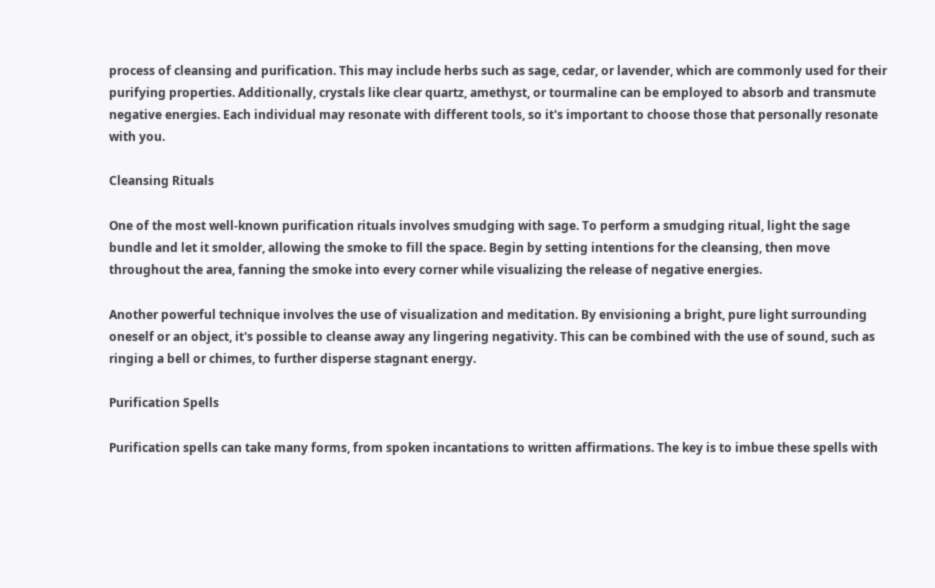process of cleansing and purification. This may include herbs such as sage, cedar, or lavender, which are commonly used for their purifying properties. Additionally, crystals like clear quartz, amethyst, or tourmaline can be employed to absorb and transmute negative energies. Each individual may resonate with different tools, so it's important to choose those that personally resonate with you.

Cleansing Rituals

One of the most well-known purification rituals involves smudging with sage. To perform a smudging ritual, light the sage bundle and let it smolder, allowing the smoke to fill the space. Begin by setting intentions for the cleansing, then move throughout the area, fanning the smoke into every corner while visualizing the release of negative energies.

Another powerful technique involves the use of visualization and meditation. By envisioning a bright, pure light surrounding oneself or an object, it's possible to cleanse away any lingering negativity. This can be combined with the use of sound, such as ringing a bell or chimes, to further disperse stagnant energy.

Purification Spells

Purification spells can take many forms, from spoken incantations to written affirmations. The key is to imbue these spells with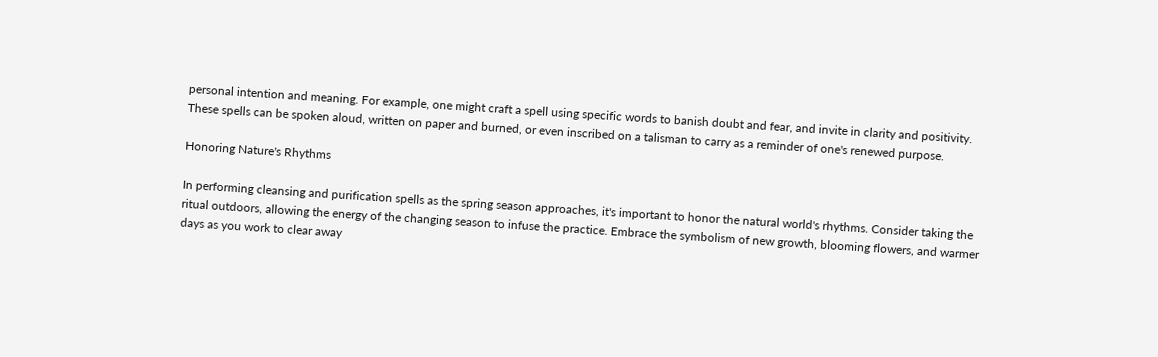personal intention and meaning. For example, one might craft a spell using specific words to banish doubt and fear, and invite in clarity and positivity. These spells can be spoken aloud, written on paper and burned, or even inscribed on a talisman to carry as a reminder of one's renewed purpose.

Honoring Nature's Rhythms

In performing cleansing and purification spells as the spring season approaches, it's important to honor the natural world's rhythms. Consider taking the ritual outdoors, allowing the energy of the changing season to infuse the practice. Embrace the symbolism of new growth, blooming flowers, and warmer days as you work to clear away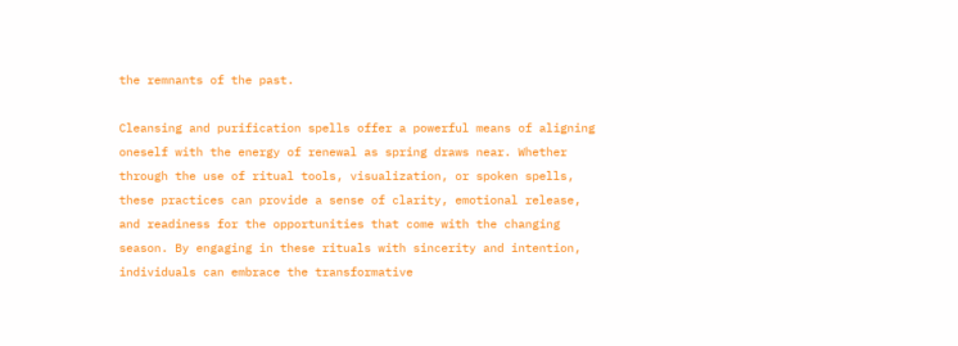the remnants of the past.

Cleansing and purification spells offer a powerful means of aligning oneself with the energy of renewal as spring draws near. Whether through the use of ritual tools, visualization, or spoken spells, these practices can provide a sense of clarity, emotional release, and readiness for the opportunities that come with the changing season. By engaging in these rituals with sincerity and intention, individuals can embrace the transformative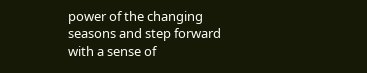power of the changing seasons and step forward with a sense of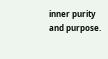inner purity and purpose.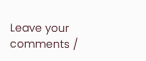Leave your comments /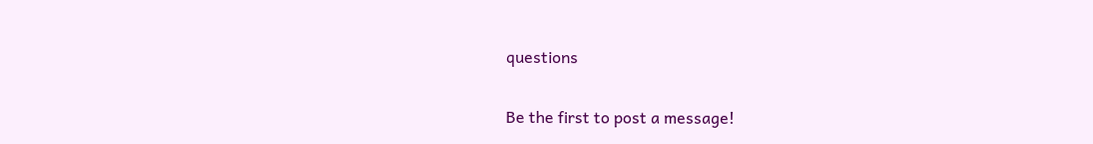questions

Be the first to post a message!